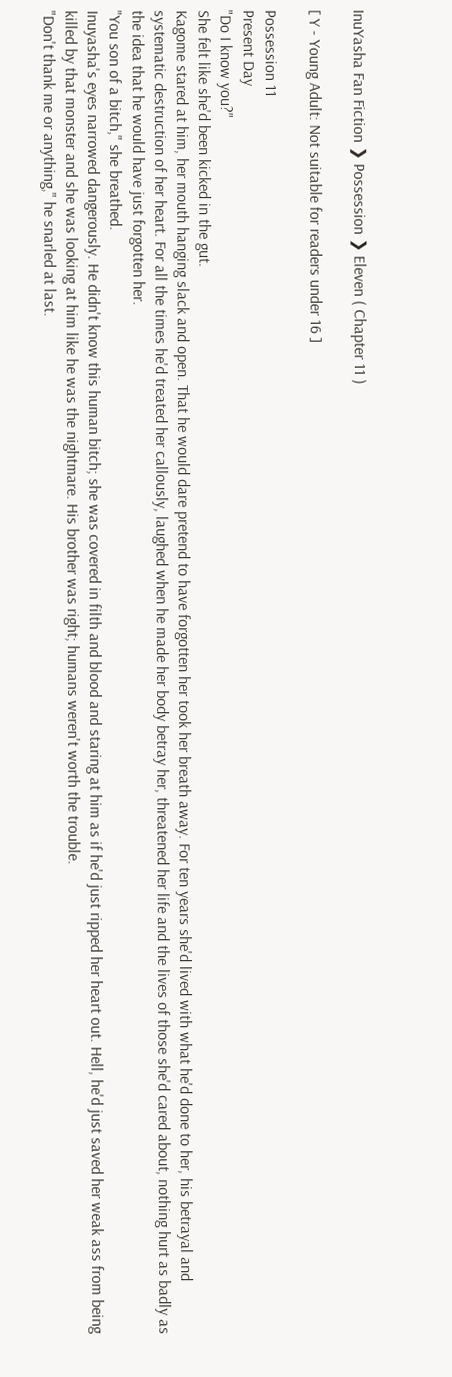InuYasha Fan Fiction ❯ Possession ❯ Eleven ( Chapter 11 )

[ Y - Young Adult: Not suitable for readers under 16 ]

Possession 11
Present Day
"Do I know you?"
She felt like she'd been kicked in the gut.
Kagome stared at him, her mouth hanging slack and open. That he would dare pretend to have forgotten her took her breath away. For ten years she'd lived with what he'd done to her, his betrayal and systematic destruction of her heart. For all the times he'd treated her callously, laughed when he made her body betray her, threatened her life and the lives of those she'd cared about, nothing hurt as badly as the idea that he would have just forgotten her.
"You son of a bitch," she breathed.
Inuyasha's eyes narrowed dangerously. He didn't know this human bitch; she was covered in filth and blood and staring at him as if he'd just ripped her heart out. Hell, he'd just saved her weak ass from being killed by that monster and she was looking at him like he was the nightmare. His brother was right; humans weren't worth the trouble.
"Don't thank me or anything," he snarled at last.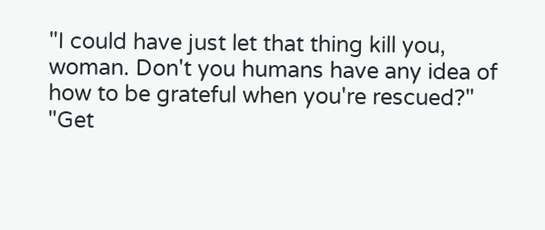"I could have just let that thing kill you, woman. Don't you humans have any idea of how to be grateful when you're rescued?"
"Get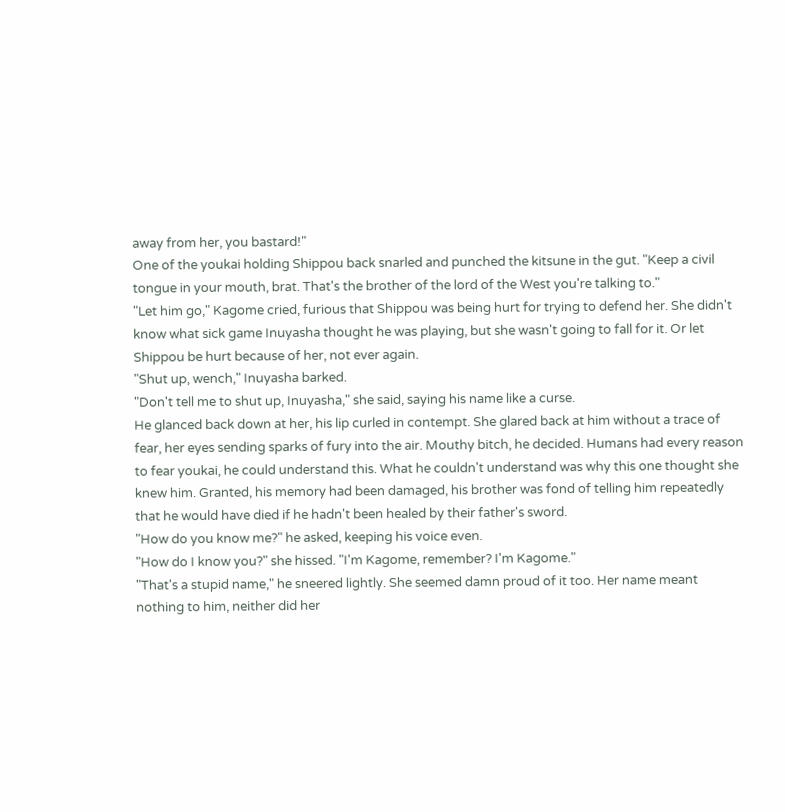away from her, you bastard!"
One of the youkai holding Shippou back snarled and punched the kitsune in the gut. "Keep a civil tongue in your mouth, brat. That's the brother of the lord of the West you're talking to."
"Let him go," Kagome cried, furious that Shippou was being hurt for trying to defend her. She didn't know what sick game Inuyasha thought he was playing, but she wasn't going to fall for it. Or let Shippou be hurt because of her, not ever again.
"Shut up, wench," Inuyasha barked.
"Don't tell me to shut up, Inuyasha," she said, saying his name like a curse.
He glanced back down at her, his lip curled in contempt. She glared back at him without a trace of fear, her eyes sending sparks of fury into the air. Mouthy bitch, he decided. Humans had every reason to fear youkai, he could understand this. What he couldn't understand was why this one thought she knew him. Granted, his memory had been damaged, his brother was fond of telling him repeatedly that he would have died if he hadn't been healed by their father's sword.
"How do you know me?" he asked, keeping his voice even.
"How do I know you?" she hissed. "I'm Kagome, remember? I'm Kagome."
"That's a stupid name," he sneered lightly. She seemed damn proud of it too. Her name meant nothing to him, neither did her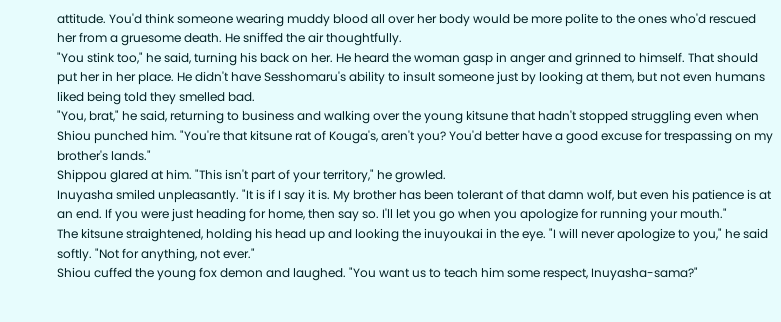attitude. You'd think someone wearing muddy blood all over her body would be more polite to the ones who'd rescued her from a gruesome death. He sniffed the air thoughtfully.
"You stink too," he said, turning his back on her. He heard the woman gasp in anger and grinned to himself. That should put her in her place. He didn't have Sesshomaru's ability to insult someone just by looking at them, but not even humans liked being told they smelled bad.
"You, brat," he said, returning to business and walking over the young kitsune that hadn't stopped struggling even when Shiou punched him. "You're that kitsune rat of Kouga's, aren't you? You'd better have a good excuse for trespassing on my brother's lands."
Shippou glared at him. "This isn't part of your territory," he growled.
Inuyasha smiled unpleasantly. "It is if I say it is. My brother has been tolerant of that damn wolf, but even his patience is at an end. If you were just heading for home, then say so. I'll let you go when you apologize for running your mouth."
The kitsune straightened, holding his head up and looking the inuyoukai in the eye. "I will never apologize to you," he said softly. "Not for anything, not ever."
Shiou cuffed the young fox demon and laughed. "You want us to teach him some respect, Inuyasha-sama?"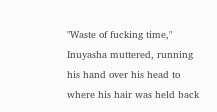"Waste of fucking time," Inuyasha muttered, running his hand over his head to where his hair was held back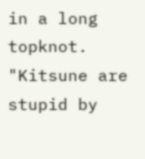in a long topknot. "Kitsune are stupid by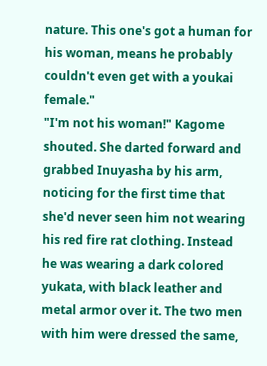nature. This one's got a human for his woman, means he probably couldn't even get with a youkai female."
"I'm not his woman!" Kagome shouted. She darted forward and grabbed Inuyasha by his arm, noticing for the first time that she'd never seen him not wearing his red fire rat clothing. Instead he was wearing a dark colored yukata, with black leather and metal armor over it. The two men with him were dressed the same,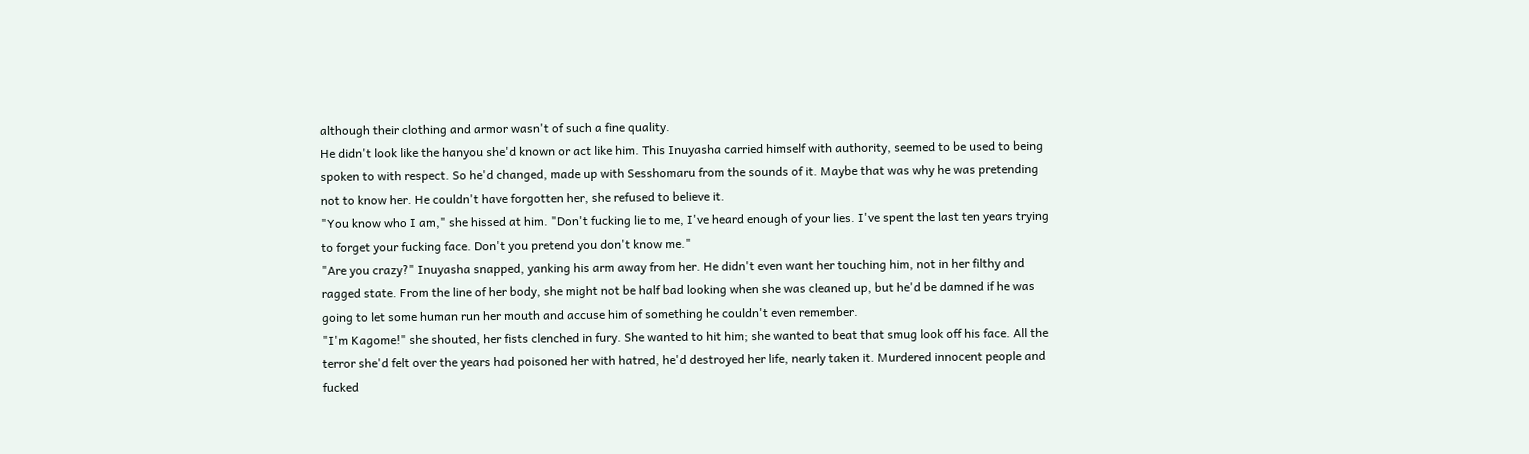although their clothing and armor wasn't of such a fine quality.
He didn't look like the hanyou she'd known or act like him. This Inuyasha carried himself with authority, seemed to be used to being spoken to with respect. So he'd changed, made up with Sesshomaru from the sounds of it. Maybe that was why he was pretending not to know her. He couldn't have forgotten her, she refused to believe it.
"You know who I am," she hissed at him. "Don't fucking lie to me, I've heard enough of your lies. I've spent the last ten years trying to forget your fucking face. Don't you pretend you don't know me."
"Are you crazy?" Inuyasha snapped, yanking his arm away from her. He didn't even want her touching him, not in her filthy and ragged state. From the line of her body, she might not be half bad looking when she was cleaned up, but he'd be damned if he was going to let some human run her mouth and accuse him of something he couldn't even remember.
"I'm Kagome!" she shouted, her fists clenched in fury. She wanted to hit him; she wanted to beat that smug look off his face. All the terror she'd felt over the years had poisoned her with hatred, he'd destroyed her life, nearly taken it. Murdered innocent people and fucked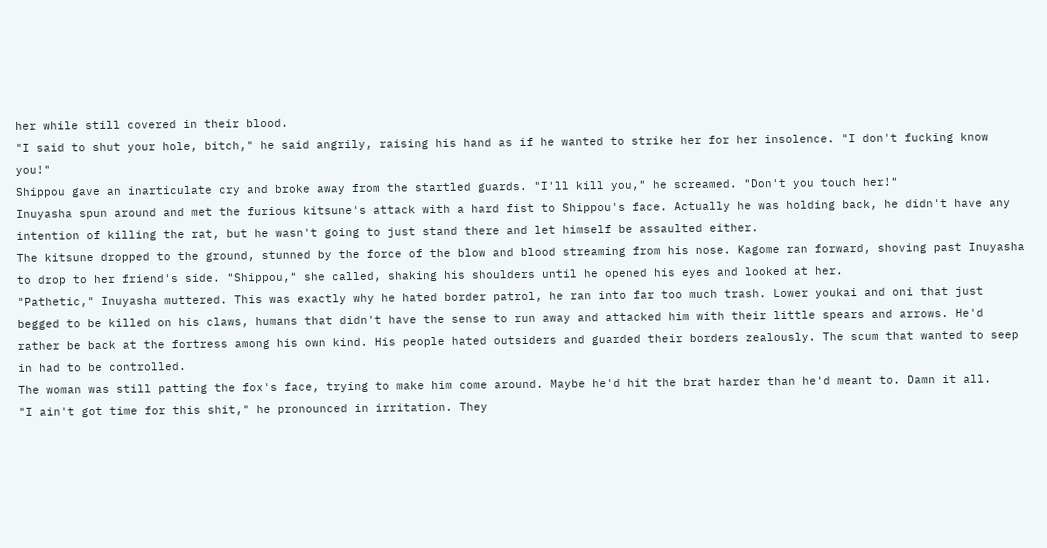her while still covered in their blood.
"I said to shut your hole, bitch," he said angrily, raising his hand as if he wanted to strike her for her insolence. "I don't fucking know you!"
Shippou gave an inarticulate cry and broke away from the startled guards. "I'll kill you," he screamed. "Don't you touch her!"
Inuyasha spun around and met the furious kitsune's attack with a hard fist to Shippou's face. Actually he was holding back, he didn't have any intention of killing the rat, but he wasn't going to just stand there and let himself be assaulted either.
The kitsune dropped to the ground, stunned by the force of the blow and blood streaming from his nose. Kagome ran forward, shoving past Inuyasha to drop to her friend's side. "Shippou," she called, shaking his shoulders until he opened his eyes and looked at her.
"Pathetic," Inuyasha muttered. This was exactly why he hated border patrol, he ran into far too much trash. Lower youkai and oni that just begged to be killed on his claws, humans that didn't have the sense to run away and attacked him with their little spears and arrows. He'd rather be back at the fortress among his own kind. His people hated outsiders and guarded their borders zealously. The scum that wanted to seep in had to be controlled.
The woman was still patting the fox's face, trying to make him come around. Maybe he'd hit the brat harder than he'd meant to. Damn it all.
"I ain't got time for this shit," he pronounced in irritation. They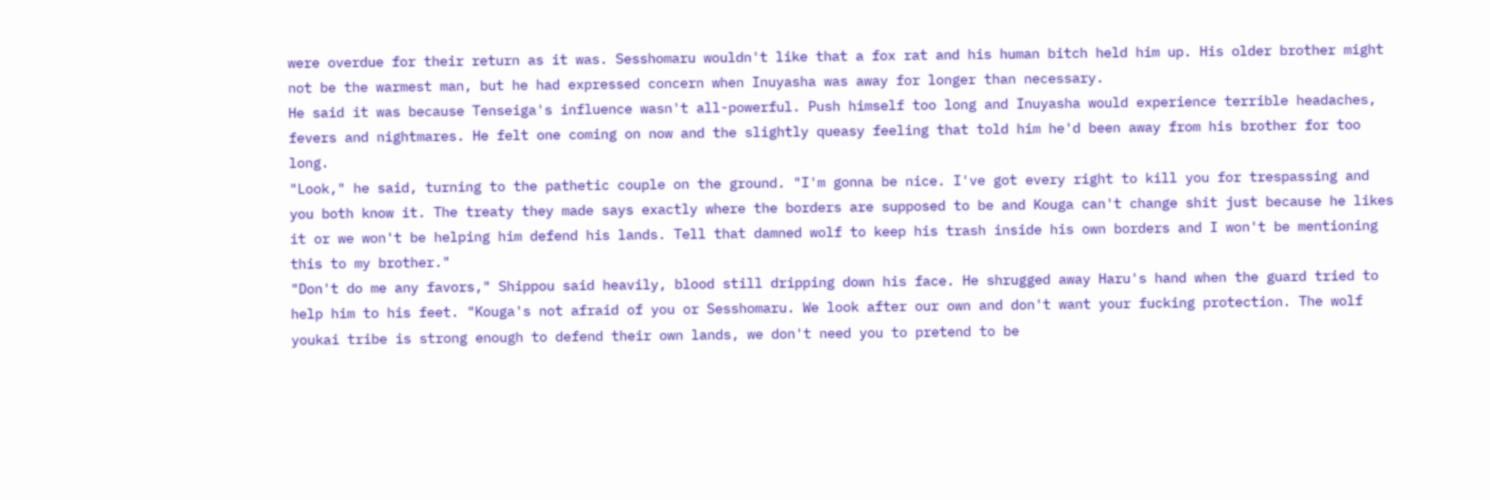were overdue for their return as it was. Sesshomaru wouldn't like that a fox rat and his human bitch held him up. His older brother might not be the warmest man, but he had expressed concern when Inuyasha was away for longer than necessary.
He said it was because Tenseiga's influence wasn't all-powerful. Push himself too long and Inuyasha would experience terrible headaches, fevers and nightmares. He felt one coming on now and the slightly queasy feeling that told him he'd been away from his brother for too long.
"Look," he said, turning to the pathetic couple on the ground. "I'm gonna be nice. I've got every right to kill you for trespassing and you both know it. The treaty they made says exactly where the borders are supposed to be and Kouga can't change shit just because he likes it or we won't be helping him defend his lands. Tell that damned wolf to keep his trash inside his own borders and I won't be mentioning this to my brother."
"Don't do me any favors," Shippou said heavily, blood still dripping down his face. He shrugged away Haru's hand when the guard tried to help him to his feet. "Kouga's not afraid of you or Sesshomaru. We look after our own and don't want your fucking protection. The wolf youkai tribe is strong enough to defend their own lands, we don't need you to pretend to be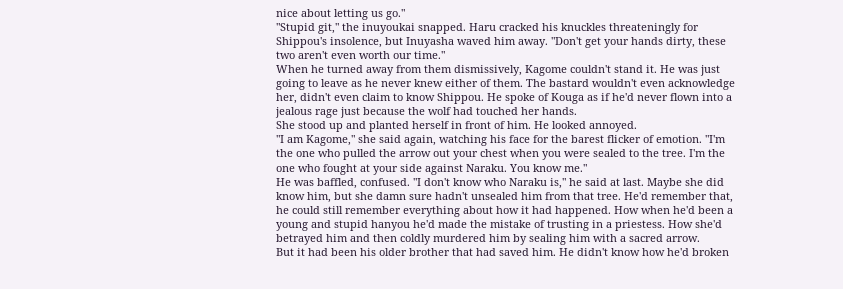nice about letting us go."
"Stupid git," the inuyoukai snapped. Haru cracked his knuckles threateningly for Shippou's insolence, but Inuyasha waved him away. "Don't get your hands dirty, these two aren't even worth our time."
When he turned away from them dismissively, Kagome couldn't stand it. He was just going to leave as he never knew either of them. The bastard wouldn't even acknowledge her, didn't even claim to know Shippou. He spoke of Kouga as if he'd never flown into a jealous rage just because the wolf had touched her hands.
She stood up and planted herself in front of him. He looked annoyed.
"I am Kagome," she said again, watching his face for the barest flicker of emotion. "I'm the one who pulled the arrow out your chest when you were sealed to the tree. I'm the one who fought at your side against Naraku. You know me."
He was baffled, confused. "I don't know who Naraku is," he said at last. Maybe she did know him, but she damn sure hadn't unsealed him from that tree. He'd remember that, he could still remember everything about how it had happened. How when he'd been a young and stupid hanyou he'd made the mistake of trusting in a priestess. How she'd betrayed him and then coldly murdered him by sealing him with a sacred arrow.
But it had been his older brother that had saved him. He didn't know how he'd broken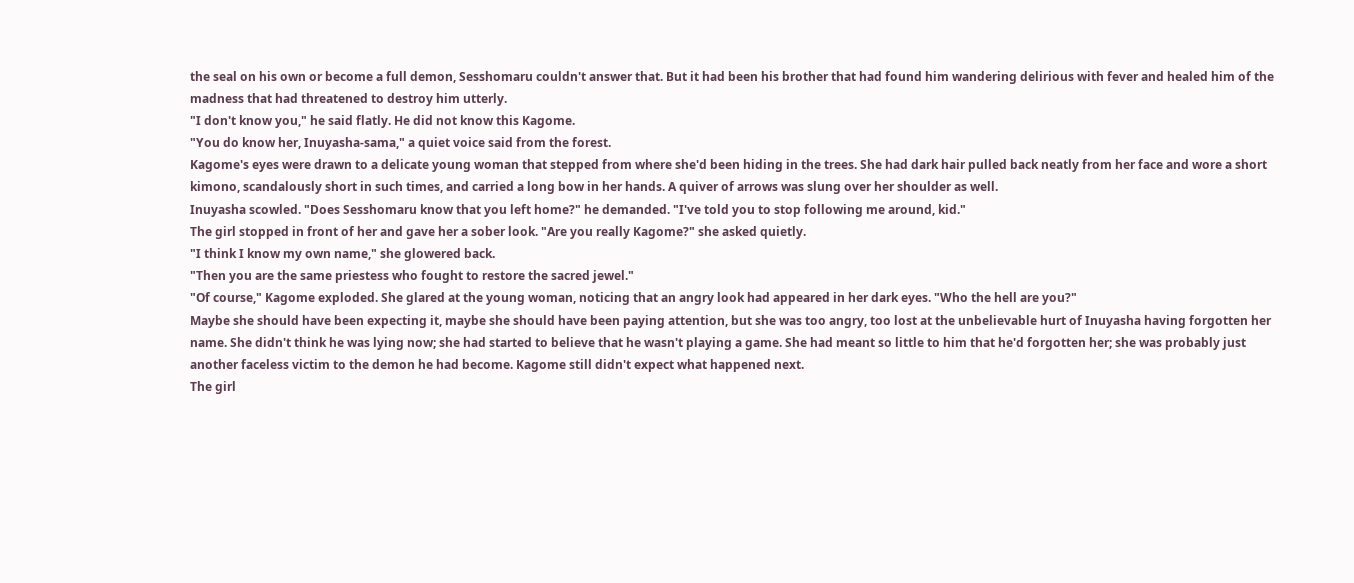the seal on his own or become a full demon, Sesshomaru couldn't answer that. But it had been his brother that had found him wandering delirious with fever and healed him of the madness that had threatened to destroy him utterly.
"I don't know you," he said flatly. He did not know this Kagome.
"You do know her, Inuyasha-sama," a quiet voice said from the forest.
Kagome's eyes were drawn to a delicate young woman that stepped from where she'd been hiding in the trees. She had dark hair pulled back neatly from her face and wore a short kimono, scandalously short in such times, and carried a long bow in her hands. A quiver of arrows was slung over her shoulder as well.
Inuyasha scowled. "Does Sesshomaru know that you left home?" he demanded. "I've told you to stop following me around, kid."
The girl stopped in front of her and gave her a sober look. "Are you really Kagome?" she asked quietly.
"I think I know my own name," she glowered back.
"Then you are the same priestess who fought to restore the sacred jewel."
"Of course," Kagome exploded. She glared at the young woman, noticing that an angry look had appeared in her dark eyes. "Who the hell are you?"
Maybe she should have been expecting it, maybe she should have been paying attention, but she was too angry, too lost at the unbelievable hurt of Inuyasha having forgotten her name. She didn't think he was lying now; she had started to believe that he wasn't playing a game. She had meant so little to him that he'd forgotten her; she was probably just another faceless victim to the demon he had become. Kagome still didn't expect what happened next.
The girl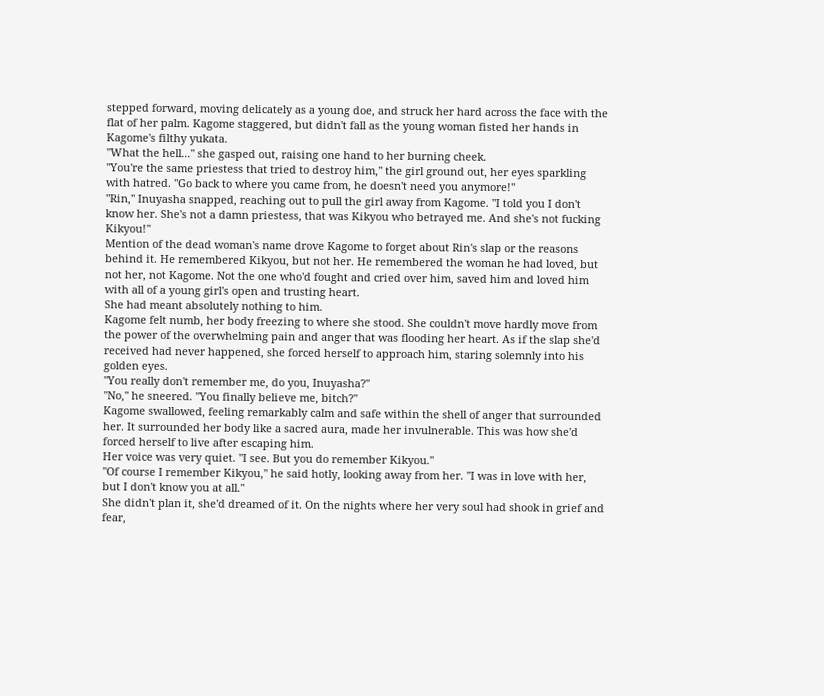stepped forward, moving delicately as a young doe, and struck her hard across the face with the flat of her palm. Kagome staggered, but didn't fall as the young woman fisted her hands in Kagome's filthy yukata.
"What the hell..." she gasped out, raising one hand to her burning cheek.
"You're the same priestess that tried to destroy him," the girl ground out, her eyes sparkling with hatred. "Go back to where you came from, he doesn't need you anymore!"
"Rin," Inuyasha snapped, reaching out to pull the girl away from Kagome. "I told you I don't know her. She's not a damn priestess, that was Kikyou who betrayed me. And she's not fucking Kikyou!"
Mention of the dead woman's name drove Kagome to forget about Rin's slap or the reasons behind it. He remembered Kikyou, but not her. He remembered the woman he had loved, but not her, not Kagome. Not the one who'd fought and cried over him, saved him and loved him with all of a young girl's open and trusting heart.
She had meant absolutely nothing to him.
Kagome felt numb, her body freezing to where she stood. She couldn't move hardly move from the power of the overwhelming pain and anger that was flooding her heart. As if the slap she'd received had never happened, she forced herself to approach him, staring solemnly into his golden eyes.
"You really don't remember me, do you, Inuyasha?"
"No," he sneered. "You finally believe me, bitch?"
Kagome swallowed, feeling remarkably calm and safe within the shell of anger that surrounded her. It surrounded her body like a sacred aura, made her invulnerable. This was how she'd forced herself to live after escaping him.
Her voice was very quiet. "I see. But you do remember Kikyou."
"Of course I remember Kikyou," he said hotly, looking away from her. "I was in love with her, but I don't know you at all."
She didn't plan it, she'd dreamed of it. On the nights where her very soul had shook in grief and fear,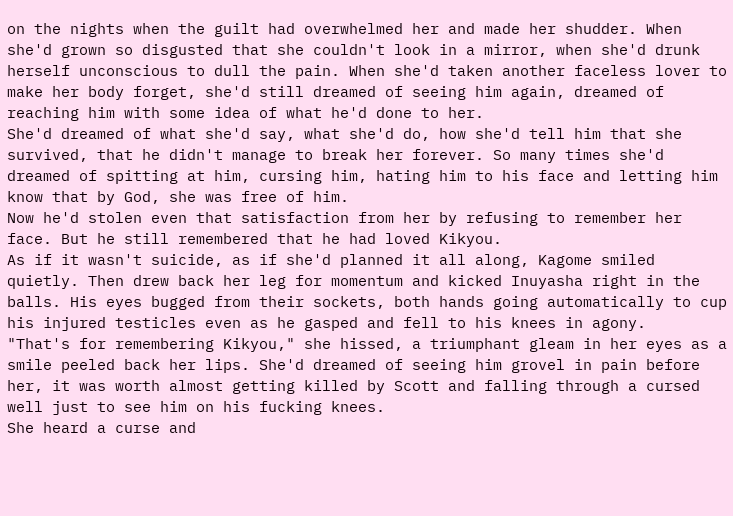on the nights when the guilt had overwhelmed her and made her shudder. When she'd grown so disgusted that she couldn't look in a mirror, when she'd drunk herself unconscious to dull the pain. When she'd taken another faceless lover to make her body forget, she'd still dreamed of seeing him again, dreamed of reaching him with some idea of what he'd done to her.
She'd dreamed of what she'd say, what she'd do, how she'd tell him that she survived, that he didn't manage to break her forever. So many times she'd dreamed of spitting at him, cursing him, hating him to his face and letting him know that by God, she was free of him.
Now he'd stolen even that satisfaction from her by refusing to remember her face. But he still remembered that he had loved Kikyou.
As if it wasn't suicide, as if she'd planned it all along, Kagome smiled quietly. Then drew back her leg for momentum and kicked Inuyasha right in the balls. His eyes bugged from their sockets, both hands going automatically to cup his injured testicles even as he gasped and fell to his knees in agony.
"That's for remembering Kikyou," she hissed, a triumphant gleam in her eyes as a smile peeled back her lips. She'd dreamed of seeing him grovel in pain before her, it was worth almost getting killed by Scott and falling through a cursed well just to see him on his fucking knees.
She heard a curse and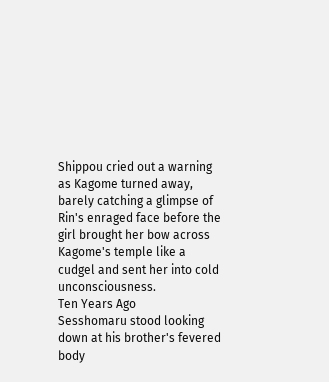Shippou cried out a warning as Kagome turned away, barely catching a glimpse of Rin's enraged face before the girl brought her bow across Kagome's temple like a cudgel and sent her into cold unconsciousness.
Ten Years Ago
Sesshomaru stood looking down at his brother's fevered body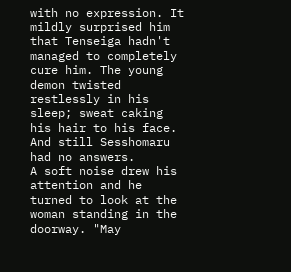with no expression. It mildly surprised him that Tenseiga hadn't managed to completely cure him. The young demon twisted restlessly in his sleep; sweat caking his hair to his face. And still Sesshomaru had no answers.
A soft noise drew his attention and he turned to look at the woman standing in the doorway. "May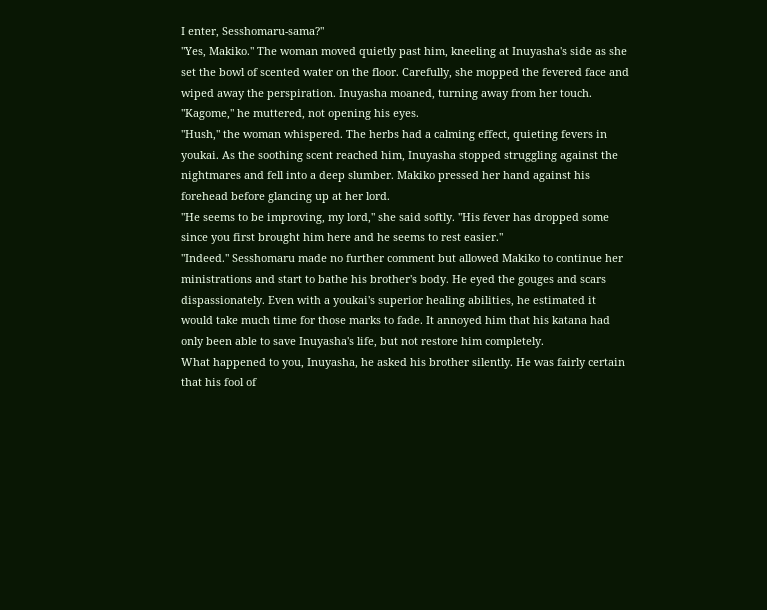I enter, Sesshomaru-sama?"
"Yes, Makiko." The woman moved quietly past him, kneeling at Inuyasha's side as she set the bowl of scented water on the floor. Carefully, she mopped the fevered face and wiped away the perspiration. Inuyasha moaned, turning away from her touch.
"Kagome," he muttered, not opening his eyes.
"Hush," the woman whispered. The herbs had a calming effect, quieting fevers in youkai. As the soothing scent reached him, Inuyasha stopped struggling against the nightmares and fell into a deep slumber. Makiko pressed her hand against his forehead before glancing up at her lord.
"He seems to be improving, my lord," she said softly. "His fever has dropped some since you first brought him here and he seems to rest easier."
"Indeed." Sesshomaru made no further comment but allowed Makiko to continue her ministrations and start to bathe his brother's body. He eyed the gouges and scars dispassionately. Even with a youkai's superior healing abilities, he estimated it would take much time for those marks to fade. It annoyed him that his katana had only been able to save Inuyasha's life, but not restore him completely.
What happened to you, Inuyasha, he asked his brother silently. He was fairly certain that his fool of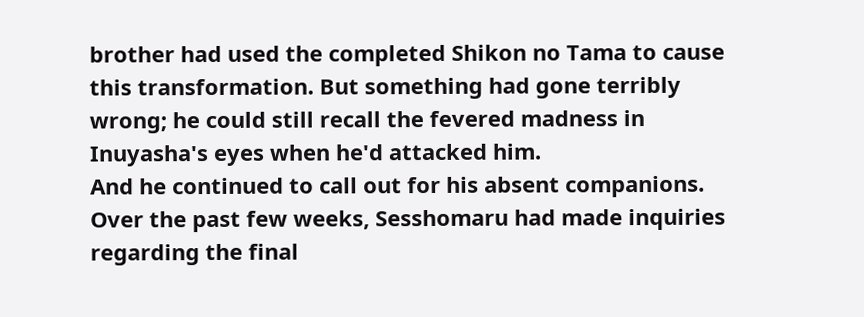brother had used the completed Shikon no Tama to cause this transformation. But something had gone terribly wrong; he could still recall the fevered madness in Inuyasha's eyes when he'd attacked him.
And he continued to call out for his absent companions. Over the past few weeks, Sesshomaru had made inquiries regarding the final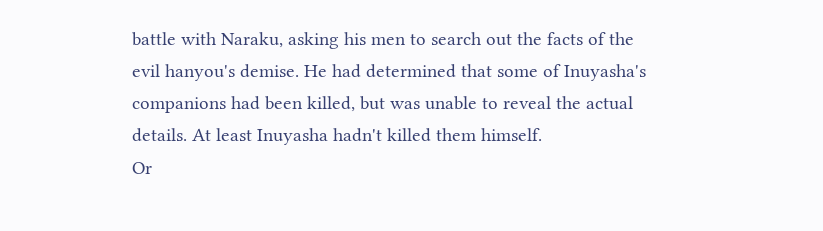battle with Naraku, asking his men to search out the facts of the evil hanyou's demise. He had determined that some of Inuyasha's companions had been killed, but was unable to reveal the actual details. At least Inuyasha hadn't killed them himself.
Or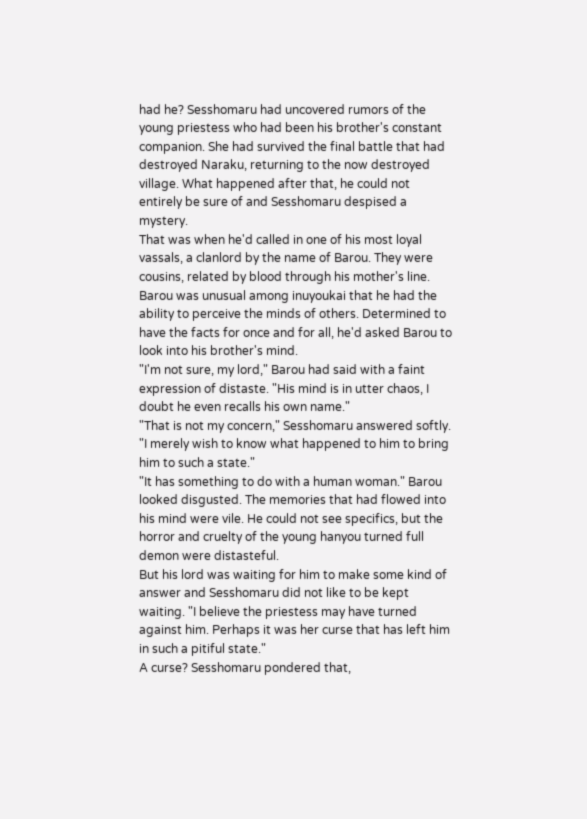had he? Sesshomaru had uncovered rumors of the young priestess who had been his brother's constant companion. She had survived the final battle that had destroyed Naraku, returning to the now destroyed village. What happened after that, he could not entirely be sure of and Sesshomaru despised a mystery.
That was when he'd called in one of his most loyal vassals, a clanlord by the name of Barou. They were cousins, related by blood through his mother's line. Barou was unusual among inuyoukai that he had the ability to perceive the minds of others. Determined to have the facts for once and for all, he'd asked Barou to look into his brother's mind.
"I'm not sure, my lord," Barou had said with a faint expression of distaste. "His mind is in utter chaos, I doubt he even recalls his own name."
"That is not my concern," Sesshomaru answered softly. "I merely wish to know what happened to him to bring him to such a state."
"It has something to do with a human woman." Barou looked disgusted. The memories that had flowed into his mind were vile. He could not see specifics, but the horror and cruelty of the young hanyou turned full demon were distasteful.
But his lord was waiting for him to make some kind of answer and Sesshomaru did not like to be kept waiting. "I believe the priestess may have turned against him. Perhaps it was her curse that has left him in such a pitiful state."
A curse? Sesshomaru pondered that,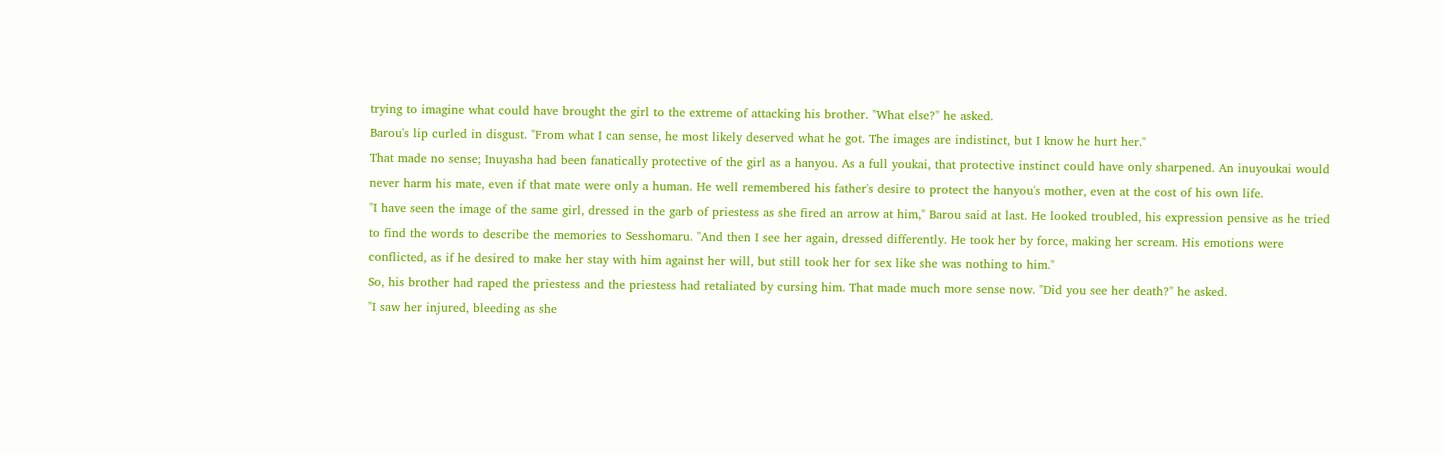trying to imagine what could have brought the girl to the extreme of attacking his brother. "What else?" he asked.
Barou's lip curled in disgust. "From what I can sense, he most likely deserved what he got. The images are indistinct, but I know he hurt her."
That made no sense; Inuyasha had been fanatically protective of the girl as a hanyou. As a full youkai, that protective instinct could have only sharpened. An inuyoukai would never harm his mate, even if that mate were only a human. He well remembered his father's desire to protect the hanyou's mother, even at the cost of his own life.
"I have seen the image of the same girl, dressed in the garb of priestess as she fired an arrow at him," Barou said at last. He looked troubled, his expression pensive as he tried to find the words to describe the memories to Sesshomaru. "And then I see her again, dressed differently. He took her by force, making her scream. His emotions were conflicted, as if he desired to make her stay with him against her will, but still took her for sex like she was nothing to him."
So, his brother had raped the priestess and the priestess had retaliated by cursing him. That made much more sense now. "Did you see her death?" he asked.
"I saw her injured, bleeding as she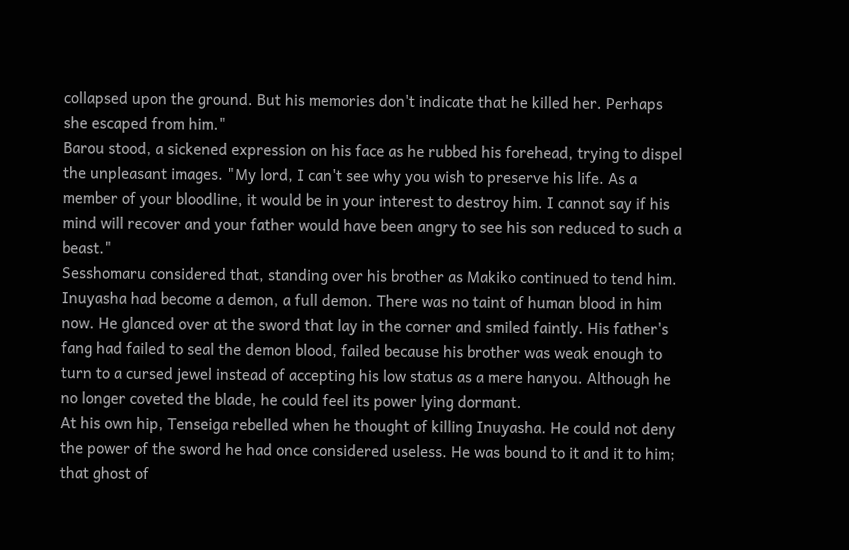collapsed upon the ground. But his memories don't indicate that he killed her. Perhaps she escaped from him."
Barou stood, a sickened expression on his face as he rubbed his forehead, trying to dispel the unpleasant images. "My lord, I can't see why you wish to preserve his life. As a member of your bloodline, it would be in your interest to destroy him. I cannot say if his mind will recover and your father would have been angry to see his son reduced to such a beast."
Sesshomaru considered that, standing over his brother as Makiko continued to tend him. Inuyasha had become a demon, a full demon. There was no taint of human blood in him now. He glanced over at the sword that lay in the corner and smiled faintly. His father's fang had failed to seal the demon blood, failed because his brother was weak enough to turn to a cursed jewel instead of accepting his low status as a mere hanyou. Although he no longer coveted the blade, he could feel its power lying dormant.
At his own hip, Tenseiga rebelled when he thought of killing Inuyasha. He could not deny the power of the sword he had once considered useless. He was bound to it and it to him; that ghost of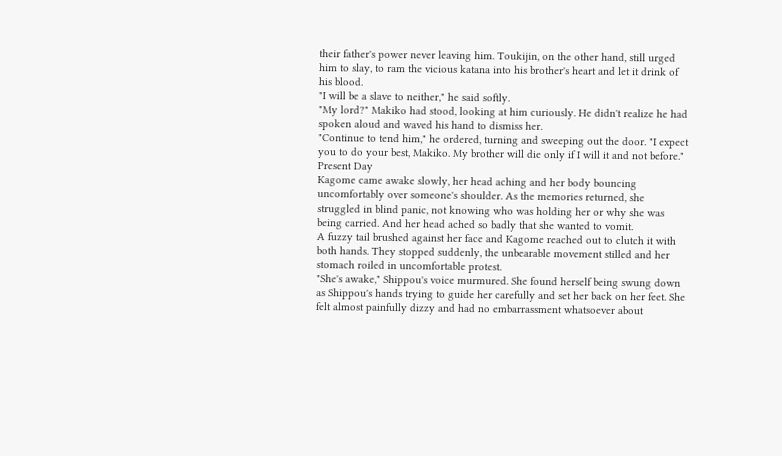their father's power never leaving him. Toukijin, on the other hand, still urged him to slay, to ram the vicious katana into his brother's heart and let it drink of his blood.
"I will be a slave to neither," he said softly.
"My lord?" Makiko had stood, looking at him curiously. He didn't realize he had spoken aloud and waved his hand to dismiss her.
"Continue to tend him," he ordered, turning and sweeping out the door. "I expect you to do your best, Makiko. My brother will die only if I will it and not before."
Present Day
Kagome came awake slowly, her head aching and her body bouncing uncomfortably over someone's shoulder. As the memories returned, she struggled in blind panic, not knowing who was holding her or why she was being carried. And her head ached so badly that she wanted to vomit.
A fuzzy tail brushed against her face and Kagome reached out to clutch it with both hands. They stopped suddenly, the unbearable movement stilled and her stomach roiled in uncomfortable protest.
"She's awake," Shippou's voice murmured. She found herself being swung down as Shippou's hands trying to guide her carefully and set her back on her feet. She felt almost painfully dizzy and had no embarrassment whatsoever about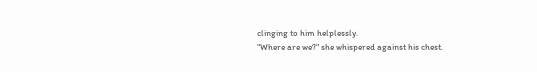clinging to him helplessly.
"Where are we?" she whispered against his chest.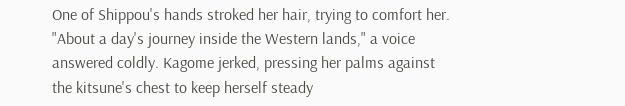One of Shippou's hands stroked her hair, trying to comfort her.
"About a day's journey inside the Western lands," a voice answered coldly. Kagome jerked, pressing her palms against the kitsune's chest to keep herself steady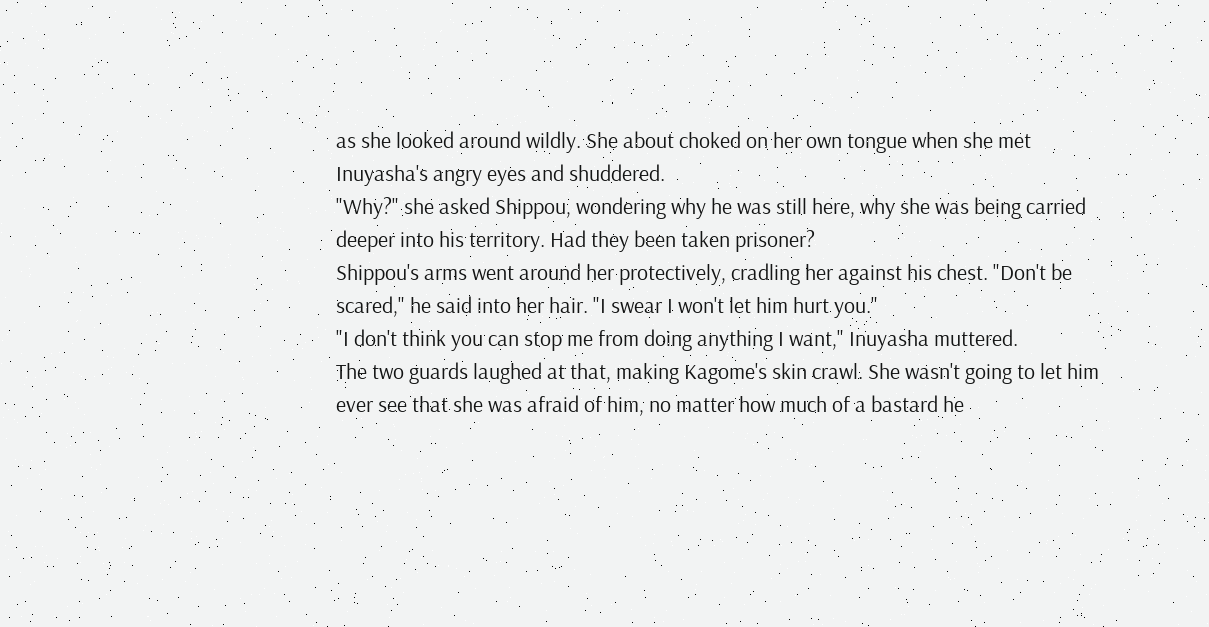as she looked around wildly. She about choked on her own tongue when she met Inuyasha's angry eyes and shuddered.
"Why?" she asked Shippou, wondering why he was still here, why she was being carried deeper into his territory. Had they been taken prisoner?
Shippou's arms went around her protectively, cradling her against his chest. "Don't be scared," he said into her hair. "I swear I won't let him hurt you."
"I don't think you can stop me from doing anything I want," Inuyasha muttered.
The two guards laughed at that, making Kagome's skin crawl. She wasn't going to let him ever see that she was afraid of him, no matter how much of a bastard he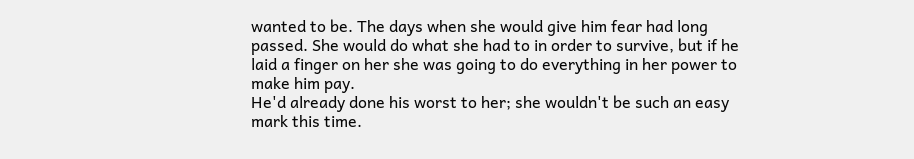wanted to be. The days when she would give him fear had long passed. She would do what she had to in order to survive, but if he laid a finger on her she was going to do everything in her power to make him pay.
He'd already done his worst to her; she wouldn't be such an easy mark this time.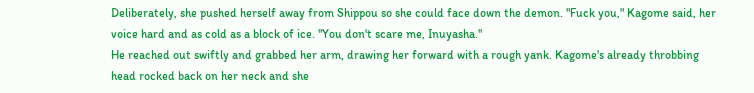Deliberately, she pushed herself away from Shippou so she could face down the demon. "Fuck you," Kagome said, her voice hard and as cold as a block of ice. "You don't scare me, Inuyasha."
He reached out swiftly and grabbed her arm, drawing her forward with a rough yank. Kagome's already throbbing head rocked back on her neck and she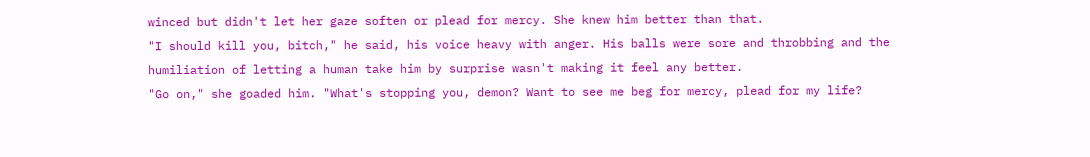winced but didn't let her gaze soften or plead for mercy. She knew him better than that.
"I should kill you, bitch," he said, his voice heavy with anger. His balls were sore and throbbing and the humiliation of letting a human take him by surprise wasn't making it feel any better.
"Go on," she goaded him. "What's stopping you, demon? Want to see me beg for mercy, plead for my life?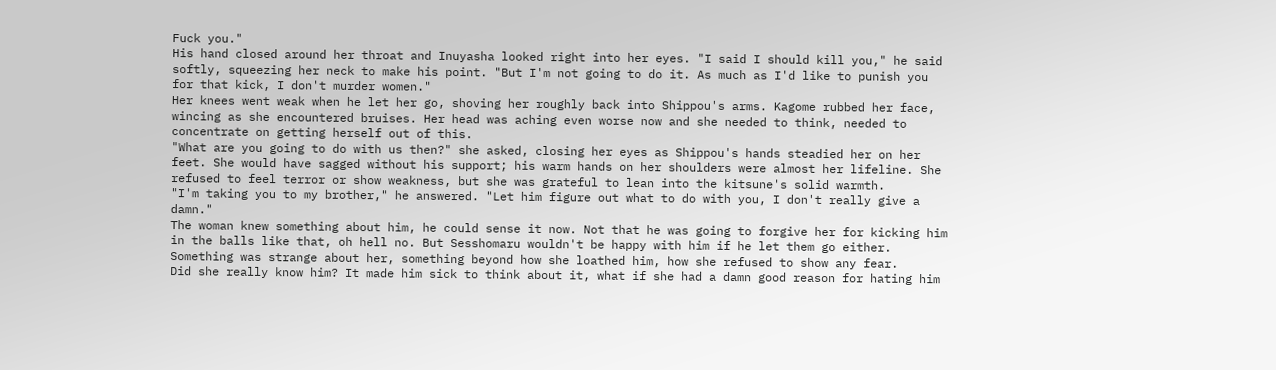Fuck you."
His hand closed around her throat and Inuyasha looked right into her eyes. "I said I should kill you," he said softly, squeezing her neck to make his point. "But I'm not going to do it. As much as I'd like to punish you for that kick, I don't murder women."
Her knees went weak when he let her go, shoving her roughly back into Shippou's arms. Kagome rubbed her face, wincing as she encountered bruises. Her head was aching even worse now and she needed to think, needed to concentrate on getting herself out of this.
"What are you going to do with us then?" she asked, closing her eyes as Shippou's hands steadied her on her feet. She would have sagged without his support; his warm hands on her shoulders were almost her lifeline. She refused to feel terror or show weakness, but she was grateful to lean into the kitsune's solid warmth.
"I'm taking you to my brother," he answered. "Let him figure out what to do with you, I don't really give a damn."
The woman knew something about him, he could sense it now. Not that he was going to forgive her for kicking him in the balls like that, oh hell no. But Sesshomaru wouldn't be happy with him if he let them go either. Something was strange about her, something beyond how she loathed him, how she refused to show any fear.
Did she really know him? It made him sick to think about it, what if she had a damn good reason for hating him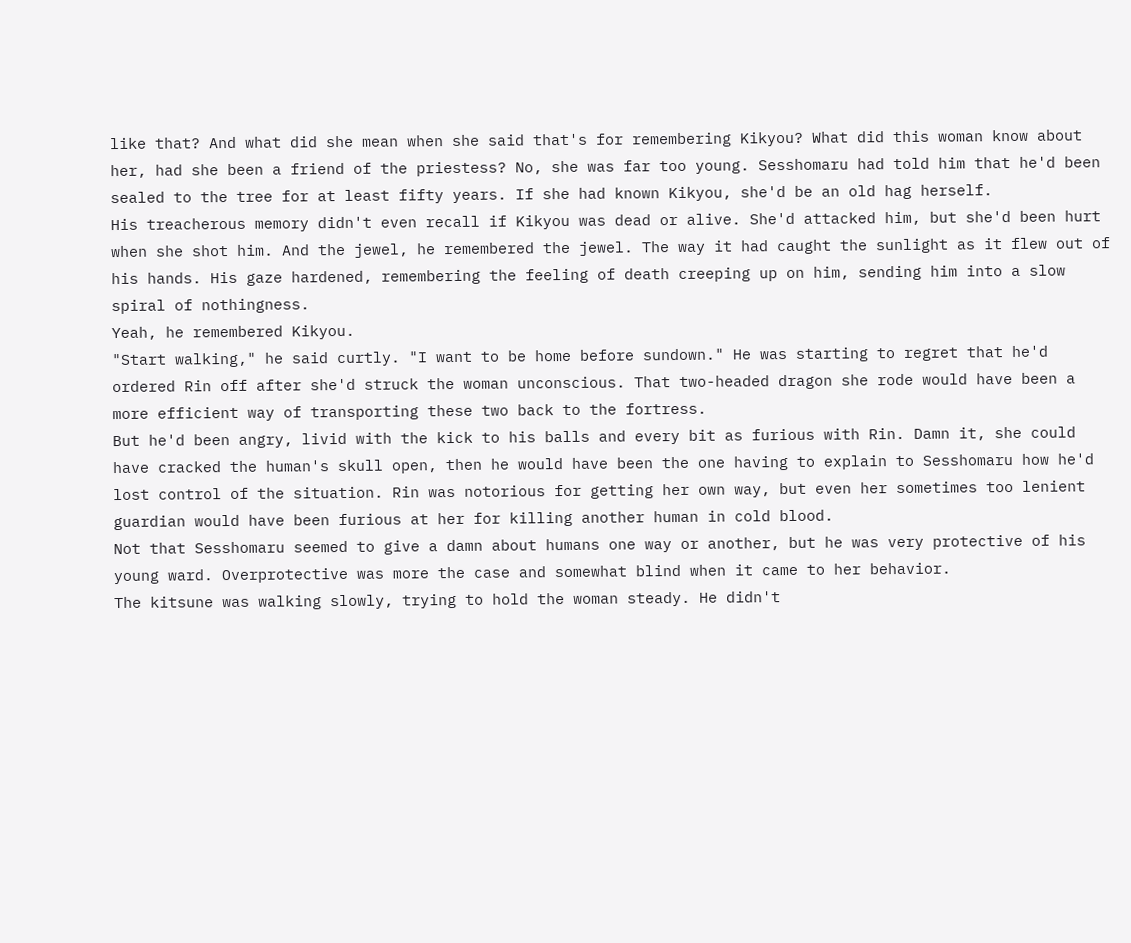like that? And what did she mean when she said that's for remembering Kikyou? What did this woman know about her, had she been a friend of the priestess? No, she was far too young. Sesshomaru had told him that he'd been sealed to the tree for at least fifty years. If she had known Kikyou, she'd be an old hag herself.
His treacherous memory didn't even recall if Kikyou was dead or alive. She'd attacked him, but she'd been hurt when she shot him. And the jewel, he remembered the jewel. The way it had caught the sunlight as it flew out of his hands. His gaze hardened, remembering the feeling of death creeping up on him, sending him into a slow spiral of nothingness.
Yeah, he remembered Kikyou.
"Start walking," he said curtly. "I want to be home before sundown." He was starting to regret that he'd ordered Rin off after she'd struck the woman unconscious. That two-headed dragon she rode would have been a more efficient way of transporting these two back to the fortress.
But he'd been angry, livid with the kick to his balls and every bit as furious with Rin. Damn it, she could have cracked the human's skull open, then he would have been the one having to explain to Sesshomaru how he'd lost control of the situation. Rin was notorious for getting her own way, but even her sometimes too lenient guardian would have been furious at her for killing another human in cold blood.
Not that Sesshomaru seemed to give a damn about humans one way or another, but he was very protective of his young ward. Overprotective was more the case and somewhat blind when it came to her behavior.
The kitsune was walking slowly, trying to hold the woman steady. He didn't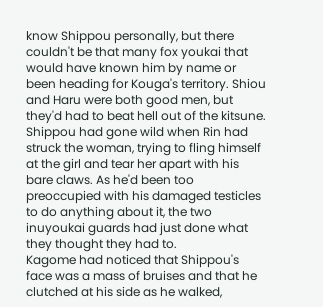know Shippou personally, but there couldn't be that many fox youkai that would have known him by name or been heading for Kouga's territory. Shiou and Haru were both good men, but they'd had to beat hell out of the kitsune. Shippou had gone wild when Rin had struck the woman, trying to fling himself at the girl and tear her apart with his bare claws. As he'd been too preoccupied with his damaged testicles to do anything about it, the two inuyoukai guards had just done what they thought they had to.
Kagome had noticed that Shippou's face was a mass of bruises and that he clutched at his side as he walked,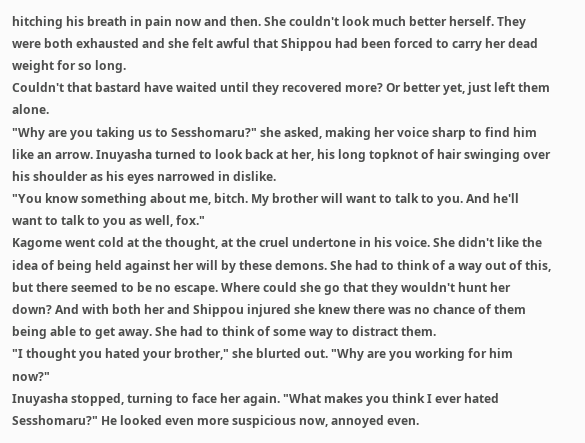hitching his breath in pain now and then. She couldn't look much better herself. They were both exhausted and she felt awful that Shippou had been forced to carry her dead weight for so long.
Couldn't that bastard have waited until they recovered more? Or better yet, just left them alone.
"Why are you taking us to Sesshomaru?" she asked, making her voice sharp to find him like an arrow. Inuyasha turned to look back at her, his long topknot of hair swinging over his shoulder as his eyes narrowed in dislike.
"You know something about me, bitch. My brother will want to talk to you. And he'll want to talk to you as well, fox."
Kagome went cold at the thought, at the cruel undertone in his voice. She didn't like the idea of being held against her will by these demons. She had to think of a way out of this, but there seemed to be no escape. Where could she go that they wouldn't hunt her down? And with both her and Shippou injured she knew there was no chance of them being able to get away. She had to think of some way to distract them.
"I thought you hated your brother," she blurted out. "Why are you working for him now?"
Inuyasha stopped, turning to face her again. "What makes you think I ever hated Sesshomaru?" He looked even more suspicious now, annoyed even.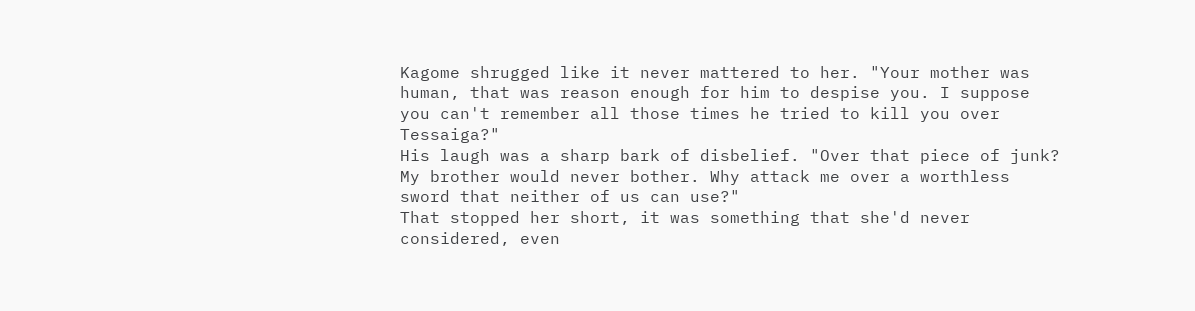Kagome shrugged like it never mattered to her. "Your mother was human, that was reason enough for him to despise you. I suppose you can't remember all those times he tried to kill you over Tessaiga?"
His laugh was a sharp bark of disbelief. "Over that piece of junk? My brother would never bother. Why attack me over a worthless sword that neither of us can use?"
That stopped her short, it was something that she'd never considered, even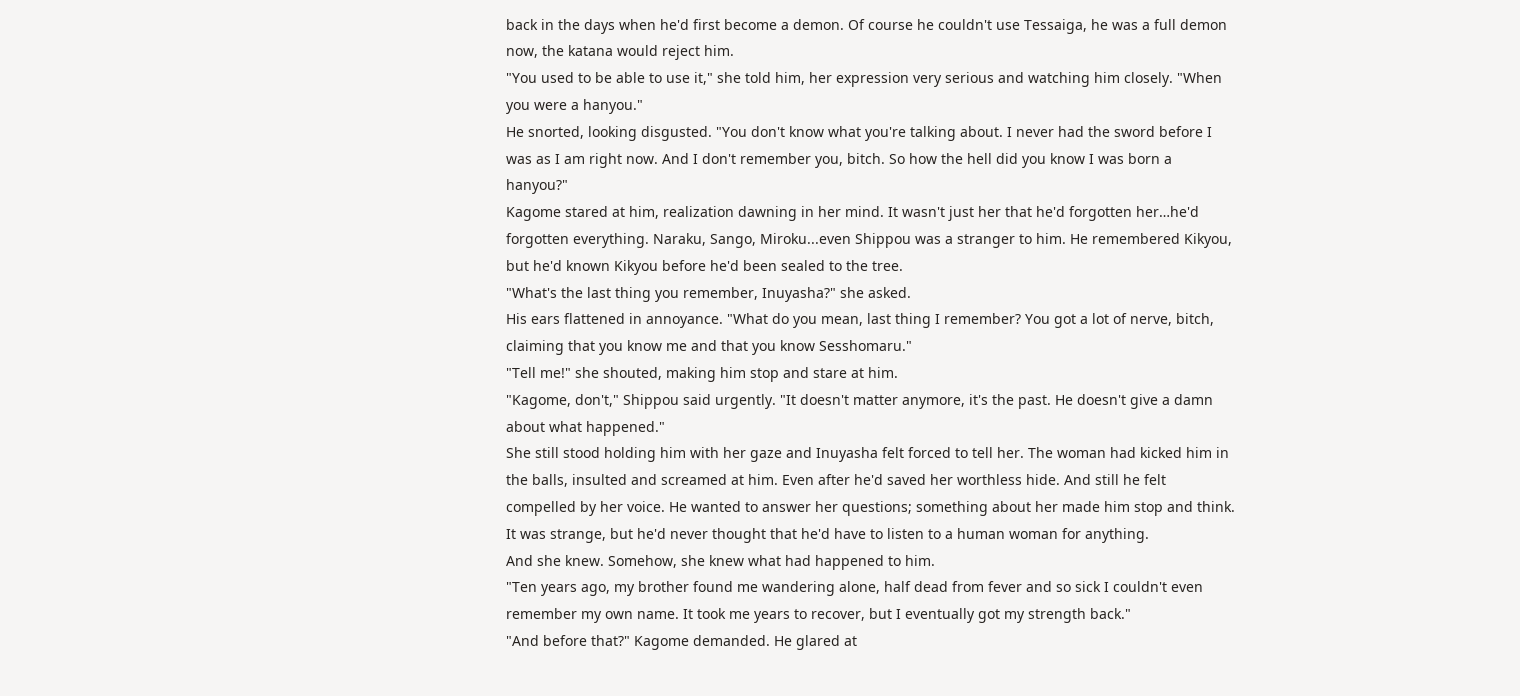back in the days when he'd first become a demon. Of course he couldn't use Tessaiga, he was a full demon now, the katana would reject him.
"You used to be able to use it," she told him, her expression very serious and watching him closely. "When you were a hanyou."
He snorted, looking disgusted. "You don't know what you're talking about. I never had the sword before I was as I am right now. And I don't remember you, bitch. So how the hell did you know I was born a hanyou?"
Kagome stared at him, realization dawning in her mind. It wasn't just her that he'd forgotten her…he'd forgotten everything. Naraku, Sango, Miroku...even Shippou was a stranger to him. He remembered Kikyou, but he'd known Kikyou before he'd been sealed to the tree.
"What's the last thing you remember, Inuyasha?" she asked.
His ears flattened in annoyance. "What do you mean, last thing I remember? You got a lot of nerve, bitch, claiming that you know me and that you know Sesshomaru."
"Tell me!" she shouted, making him stop and stare at him.
"Kagome, don't," Shippou said urgently. "It doesn't matter anymore, it's the past. He doesn't give a damn about what happened."
She still stood holding him with her gaze and Inuyasha felt forced to tell her. The woman had kicked him in the balls, insulted and screamed at him. Even after he'd saved her worthless hide. And still he felt compelled by her voice. He wanted to answer her questions; something about her made him stop and think. It was strange, but he'd never thought that he'd have to listen to a human woman for anything.
And she knew. Somehow, she knew what had happened to him.
"Ten years ago, my brother found me wandering alone, half dead from fever and so sick I couldn't even remember my own name. It took me years to recover, but I eventually got my strength back."
"And before that?" Kagome demanded. He glared at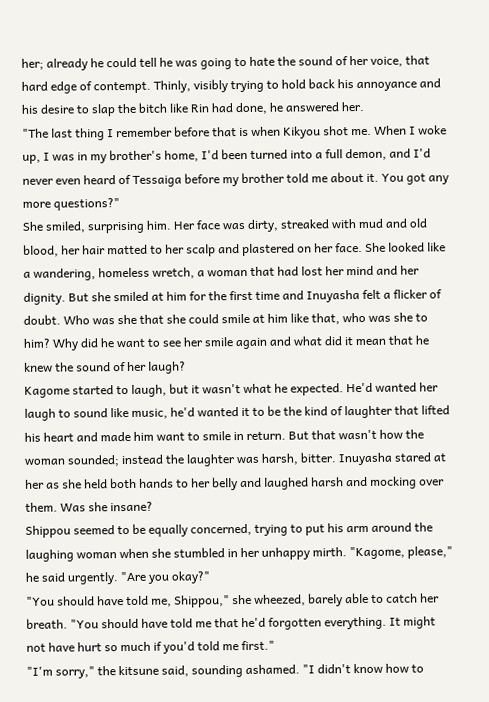her; already he could tell he was going to hate the sound of her voice, that hard edge of contempt. Thinly, visibly trying to hold back his annoyance and his desire to slap the bitch like Rin had done, he answered her.
"The last thing I remember before that is when Kikyou shot me. When I woke up, I was in my brother's home, I'd been turned into a full demon, and I'd never even heard of Tessaiga before my brother told me about it. You got any more questions?"
She smiled, surprising him. Her face was dirty, streaked with mud and old blood, her hair matted to her scalp and plastered on her face. She looked like a wandering, homeless wretch, a woman that had lost her mind and her dignity. But she smiled at him for the first time and Inuyasha felt a flicker of doubt. Who was she that she could smile at him like that, who was she to him? Why did he want to see her smile again and what did it mean that he knew the sound of her laugh?
Kagome started to laugh, but it wasn't what he expected. He'd wanted her laugh to sound like music, he'd wanted it to be the kind of laughter that lifted his heart and made him want to smile in return. But that wasn't how the woman sounded; instead the laughter was harsh, bitter. Inuyasha stared at her as she held both hands to her belly and laughed harsh and mocking over them. Was she insane?
Shippou seemed to be equally concerned, trying to put his arm around the laughing woman when she stumbled in her unhappy mirth. "Kagome, please," he said urgently. "Are you okay?"
"You should have told me, Shippou," she wheezed, barely able to catch her breath. "You should have told me that he'd forgotten everything. It might not have hurt so much if you'd told me first."
"I'm sorry," the kitsune said, sounding ashamed. "I didn't know how to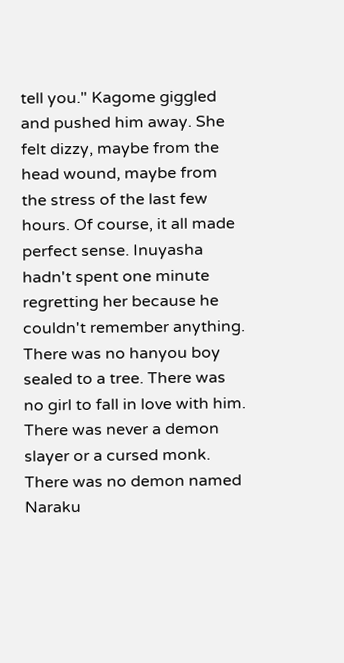tell you." Kagome giggled and pushed him away. She felt dizzy, maybe from the head wound, maybe from the stress of the last few hours. Of course, it all made perfect sense. Inuyasha hadn't spent one minute regretting her because he couldn't remember anything.
There was no hanyou boy sealed to a tree. There was no girl to fall in love with him. There was never a demon slayer or a cursed monk. There was no demon named Naraku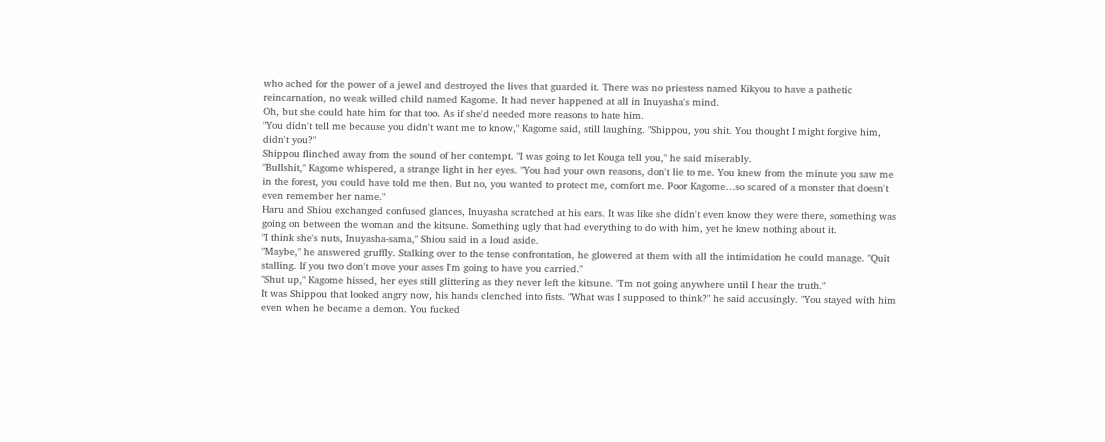who ached for the power of a jewel and destroyed the lives that guarded it. There was no priestess named Kikyou to have a pathetic reincarnation, no weak willed child named Kagome. It had never happened at all in Inuyasha's mind.
Oh, but she could hate him for that too. As if she'd needed more reasons to hate him.
"You didn't tell me because you didn't want me to know," Kagome said, still laughing. "Shippou, you shit. You thought I might forgive him, didn't you?"
Shippou flinched away from the sound of her contempt. "I was going to let Kouga tell you," he said miserably.
"Bullshit," Kagome whispered, a strange light in her eyes. "You had your own reasons, don't lie to me. You knew from the minute you saw me in the forest, you could have told me then. But no, you wanted to protect me, comfort me. Poor Kagome…so scared of a monster that doesn't even remember her name."
Haru and Shiou exchanged confused glances, Inuyasha scratched at his ears. It was like she didn't even know they were there, something was going on between the woman and the kitsune. Something ugly that had everything to do with him, yet he knew nothing about it.
"I think she's nuts, Inuyasha-sama," Shiou said in a loud aside.
"Maybe," he answered gruffly. Stalking over to the tense confrontation, he glowered at them with all the intimidation he could manage. "Quit stalling. If you two don't move your asses I'm going to have you carried."
"Shut up," Kagome hissed, her eyes still glittering as they never left the kitsune. "I'm not going anywhere until I hear the truth."
It was Shippou that looked angry now, his hands clenched into fists. "What was I supposed to think?" he said accusingly. "You stayed with him even when he became a demon. You fucked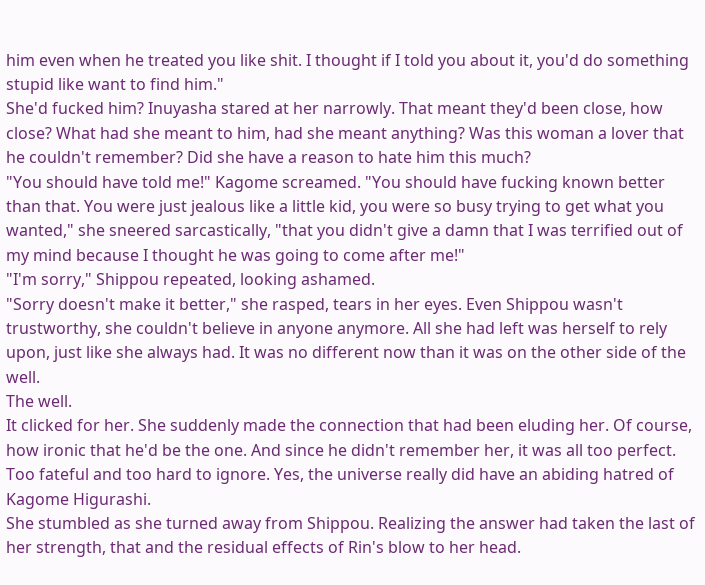him even when he treated you like shit. I thought if I told you about it, you'd do something stupid like want to find him."
She'd fucked him? Inuyasha stared at her narrowly. That meant they'd been close, how close? What had she meant to him, had she meant anything? Was this woman a lover that he couldn't remember? Did she have a reason to hate him this much?
"You should have told me!" Kagome screamed. "You should have fucking known better than that. You were just jealous like a little kid, you were so busy trying to get what you wanted," she sneered sarcastically, "that you didn't give a damn that I was terrified out of my mind because I thought he was going to come after me!"
"I'm sorry," Shippou repeated, looking ashamed.
"Sorry doesn't make it better," she rasped, tears in her eyes. Even Shippou wasn't trustworthy, she couldn't believe in anyone anymore. All she had left was herself to rely upon, just like she always had. It was no different now than it was on the other side of the well.
The well.
It clicked for her. She suddenly made the connection that had been eluding her. Of course, how ironic that he'd be the one. And since he didn't remember her, it was all too perfect. Too fateful and too hard to ignore. Yes, the universe really did have an abiding hatred of Kagome Higurashi.
She stumbled as she turned away from Shippou. Realizing the answer had taken the last of her strength, that and the residual effects of Rin's blow to her head.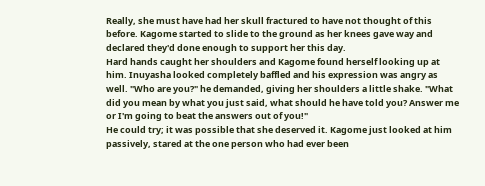Really, she must have had her skull fractured to have not thought of this before. Kagome started to slide to the ground as her knees gave way and declared they'd done enough to support her this day.
Hard hands caught her shoulders and Kagome found herself looking up at him. Inuyasha looked completely baffled and his expression was angry as well. "Who are you?" he demanded, giving her shoulders a little shake. "What did you mean by what you just said, what should he have told you? Answer me or I'm going to beat the answers out of you!"
He could try; it was possible that she deserved it. Kagome just looked at him passively, stared at the one person who had ever been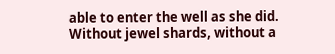able to enter the well as she did. Without jewel shards, without a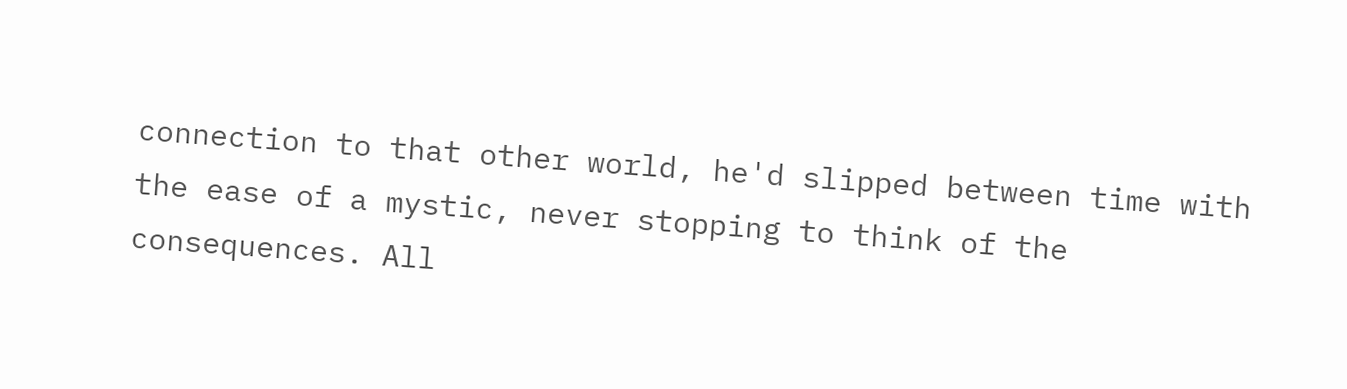connection to that other world, he'd slipped between time with the ease of a mystic, never stopping to think of the consequences. All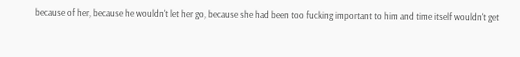because of her, because he wouldn't let her go, because she had been too fucking important to him and time itself wouldn't get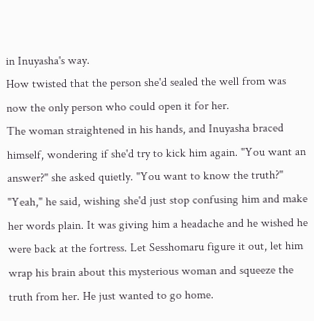in Inuyasha's way.
How twisted that the person she'd sealed the well from was now the only person who could open it for her.
The woman straightened in his hands, and Inuyasha braced himself, wondering if she'd try to kick him again. "You want an answer?" she asked quietly. "You want to know the truth?"
"Yeah," he said, wishing she'd just stop confusing him and make her words plain. It was giving him a headache and he wished he were back at the fortress. Let Sesshomaru figure it out, let him wrap his brain about this mysterious woman and squeeze the truth from her. He just wanted to go home.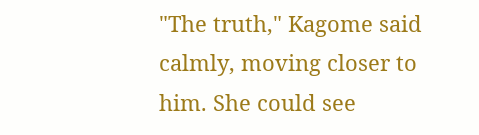"The truth," Kagome said calmly, moving closer to him. She could see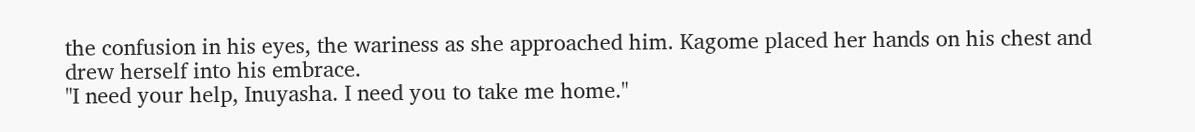the confusion in his eyes, the wariness as she approached him. Kagome placed her hands on his chest and drew herself into his embrace.
"I need your help, Inuyasha. I need you to take me home."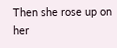Then she rose up on her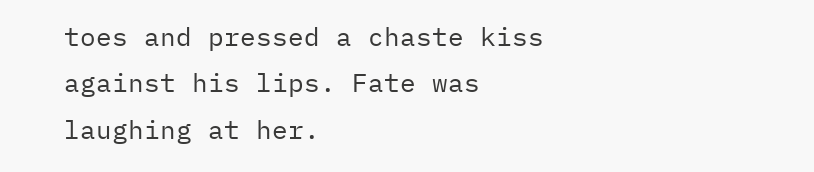toes and pressed a chaste kiss against his lips. Fate was laughing at her.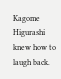Kagome Higurashi knew how to laugh back.